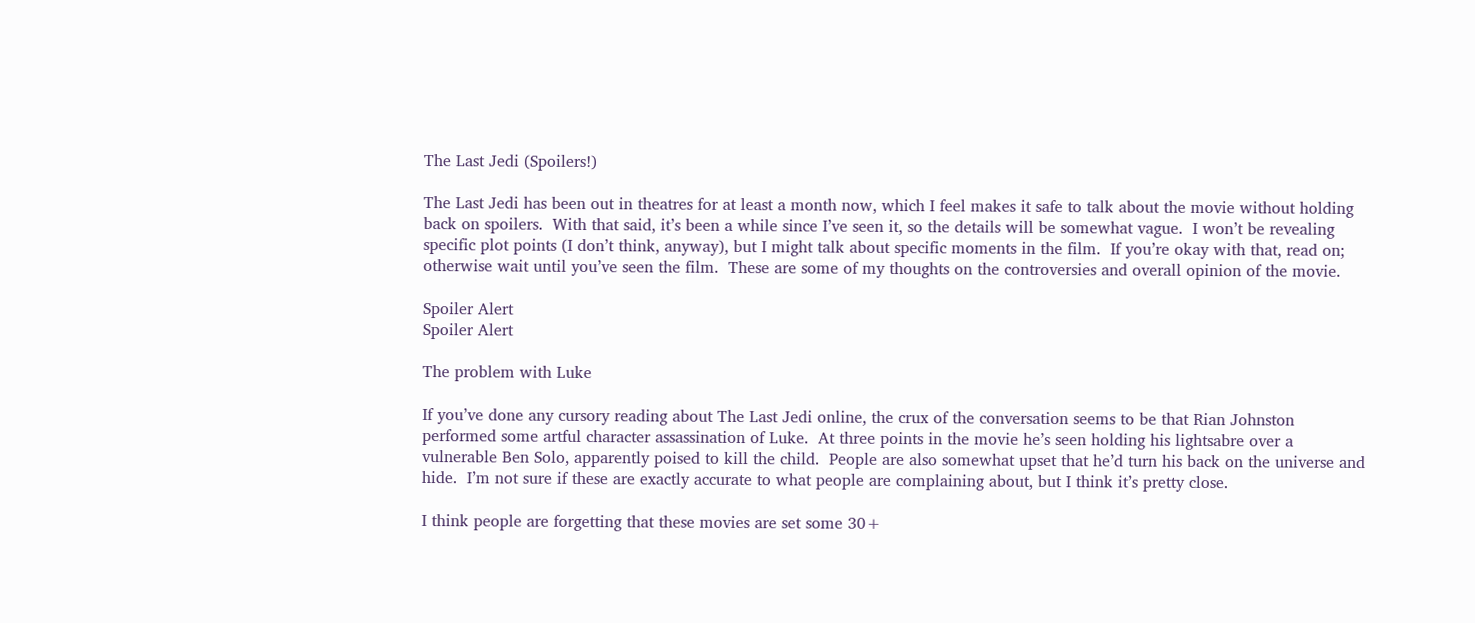The Last Jedi (Spoilers!)

The Last Jedi has been out in theatres for at least a month now, which I feel makes it safe to talk about the movie without holding back on spoilers.  With that said, it’s been a while since I’ve seen it, so the details will be somewhat vague.  I won’t be revealing specific plot points (I don’t think, anyway), but I might talk about specific moments in the film.  If you’re okay with that, read on; otherwise wait until you’ve seen the film.  These are some of my thoughts on the controversies and overall opinion of the movie.

Spoiler Alert
Spoiler Alert

The problem with Luke

If you’ve done any cursory reading about The Last Jedi online, the crux of the conversation seems to be that Rian Johnston performed some artful character assassination of Luke.  At three points in the movie he’s seen holding his lightsabre over a vulnerable Ben Solo, apparently poised to kill the child.  People are also somewhat upset that he’d turn his back on the universe and hide.  I’m not sure if these are exactly accurate to what people are complaining about, but I think it’s pretty close.

I think people are forgetting that these movies are set some 30+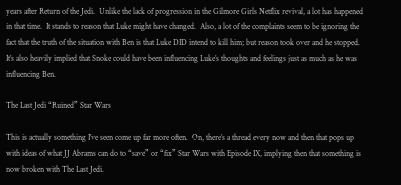years after Return of the Jedi.  Unlike the lack of progression in the Gilmore Girls Netflix revival, a lot has happened in that time.  It stands to reason that Luke might have changed.  Also, a lot of the complaints seem to be ignoring the fact that the truth of the situation with Ben is that Luke DID intend to kill him; but reason took over and he stopped.  It’s also heavily implied that Snoke could have been influencing Luke’s thoughts and feelings just as much as he was influencing Ben.

The Last Jedi “Ruined” Star Wars

This is actually something I’ve seen come up far more often.  On, there’s a thread every now and then that pops up with ideas of what JJ Abrams can do to “save” or “fix” Star Wars with Episode IX, implying then that something is now broken with The Last Jedi.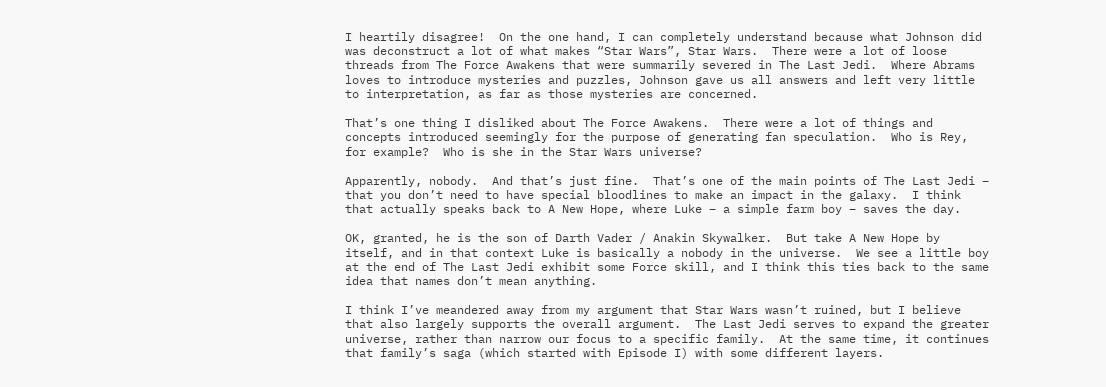I heartily disagree!  On the one hand, I can completely understand because what Johnson did was deconstruct a lot of what makes “Star Wars”, Star Wars.  There were a lot of loose threads from The Force Awakens that were summarily severed in The Last Jedi.  Where Abrams loves to introduce mysteries and puzzles, Johnson gave us all answers and left very little to interpretation, as far as those mysteries are concerned.

That’s one thing I disliked about The Force Awakens.  There were a lot of things and concepts introduced seemingly for the purpose of generating fan speculation.  Who is Rey, for example?  Who is she in the Star Wars universe?

Apparently, nobody.  And that’s just fine.  That’s one of the main points of The Last Jedi – that you don’t need to have special bloodlines to make an impact in the galaxy.  I think that actually speaks back to A New Hope, where Luke – a simple farm boy – saves the day.

OK, granted, he is the son of Darth Vader / Anakin Skywalker.  But take A New Hope by itself, and in that context Luke is basically a nobody in the universe.  We see a little boy at the end of The Last Jedi exhibit some Force skill, and I think this ties back to the same idea that names don’t mean anything.

I think I’ve meandered away from my argument that Star Wars wasn’t ruined, but I believe that also largely supports the overall argument.  The Last Jedi serves to expand the greater universe, rather than narrow our focus to a specific family.  At the same time, it continues that family’s saga (which started with Episode I) with some different layers.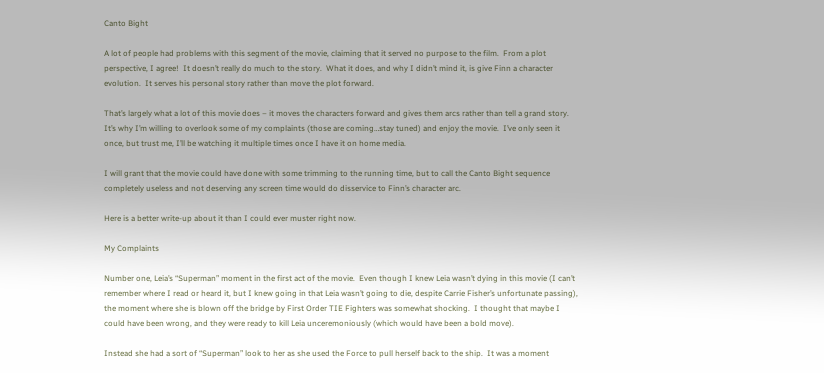Canto Bight

A lot of people had problems with this segment of the movie, claiming that it served no purpose to the film.  From a plot perspective, I agree!  It doesn’t really do much to the story.  What it does, and why I didn’t mind it, is give Finn a character evolution.  It serves his personal story rather than move the plot forward.

That’s largely what a lot of this movie does – it moves the characters forward and gives them arcs rather than tell a grand story.  It’s why I’m willing to overlook some of my complaints (those are coming…stay tuned) and enjoy the movie.  I’ve only seen it once, but trust me, I’ll be watching it multiple times once I have it on home media.

I will grant that the movie could have done with some trimming to the running time, but to call the Canto Bight sequence completely useless and not deserving any screen time would do disservice to Finn’s character arc.

Here is a better write-up about it than I could ever muster right now.

My Complaints

Number one, Leia’s “Superman” moment in the first act of the movie.  Even though I knew Leia wasn’t dying in this movie (I can’t remember where I read or heard it, but I knew going in that Leia wasn’t going to die, despite Carrie Fisher’s unfortunate passing), the moment where she is blown off the bridge by First Order TIE Fighters was somewhat shocking.  I thought that maybe I could have been wrong, and they were ready to kill Leia unceremoniously (which would have been a bold move).

Instead she had a sort of “Superman” look to her as she used the Force to pull herself back to the ship.  It was a moment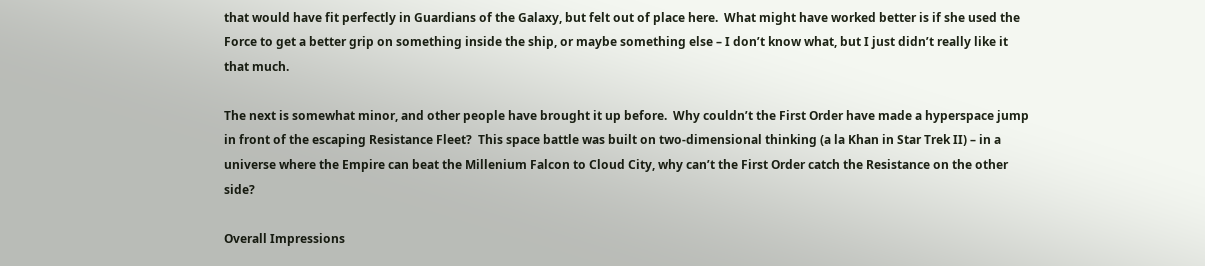that would have fit perfectly in Guardians of the Galaxy, but felt out of place here.  What might have worked better is if she used the Force to get a better grip on something inside the ship, or maybe something else – I don’t know what, but I just didn’t really like it that much.

The next is somewhat minor, and other people have brought it up before.  Why couldn’t the First Order have made a hyperspace jump in front of the escaping Resistance Fleet?  This space battle was built on two-dimensional thinking (a la Khan in Star Trek II) – in a universe where the Empire can beat the Millenium Falcon to Cloud City, why can’t the First Order catch the Resistance on the other side?

Overall Impressions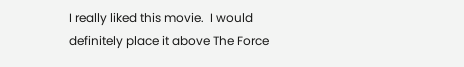I really liked this movie.  I would definitely place it above The Force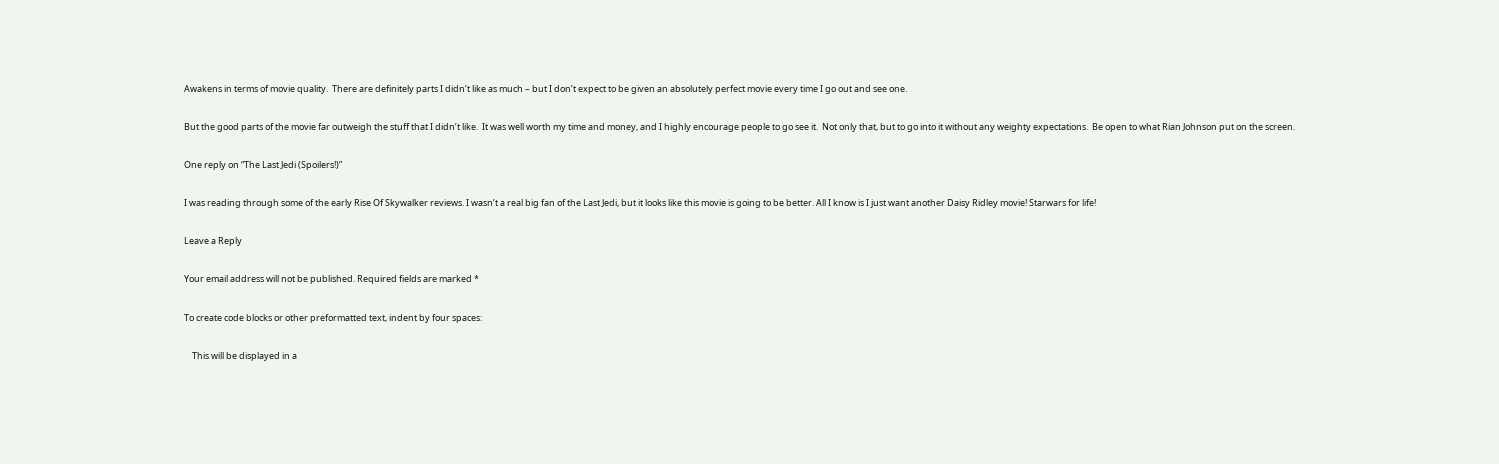Awakens in terms of movie quality.  There are definitely parts I didn’t like as much – but I don’t expect to be given an absolutely perfect movie every time I go out and see one.

But the good parts of the movie far outweigh the stuff that I didn’t like.  It was well worth my time and money, and I highly encourage people to go see it.  Not only that, but to go into it without any weighty expectations.  Be open to what Rian Johnson put on the screen.

One reply on “The Last Jedi (Spoilers!)”

I was reading through some of the early Rise Of Skywalker reviews. I wasn’t a real big fan of the Last Jedi, but it looks like this movie is going to be better. All I know is I just want another Daisy Ridley movie! Starwars for life!

Leave a Reply

Your email address will not be published. Required fields are marked *

To create code blocks or other preformatted text, indent by four spaces:

    This will be displayed in a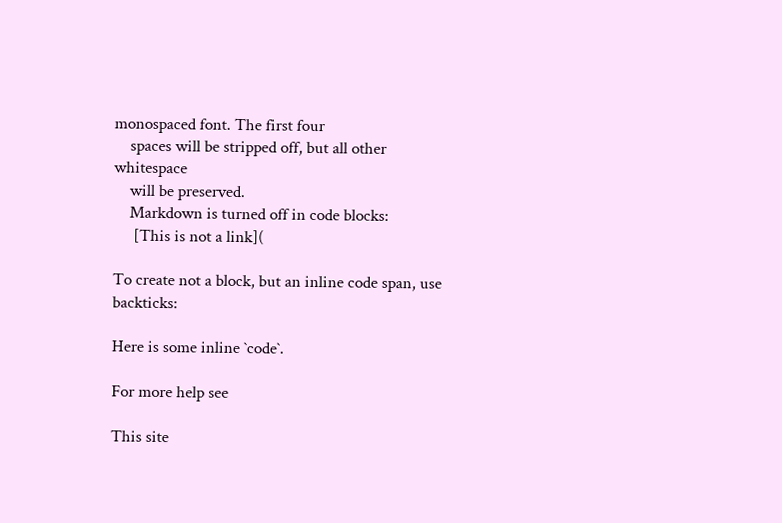monospaced font. The first four
    spaces will be stripped off, but all other whitespace
    will be preserved.
    Markdown is turned off in code blocks:
     [This is not a link](

To create not a block, but an inline code span, use backticks:

Here is some inline `code`.

For more help see

This site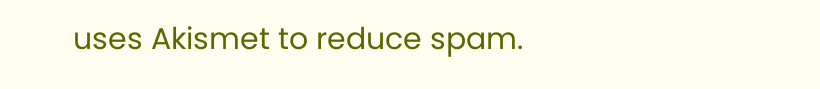uses Akismet to reduce spam.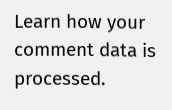Learn how your comment data is processed.